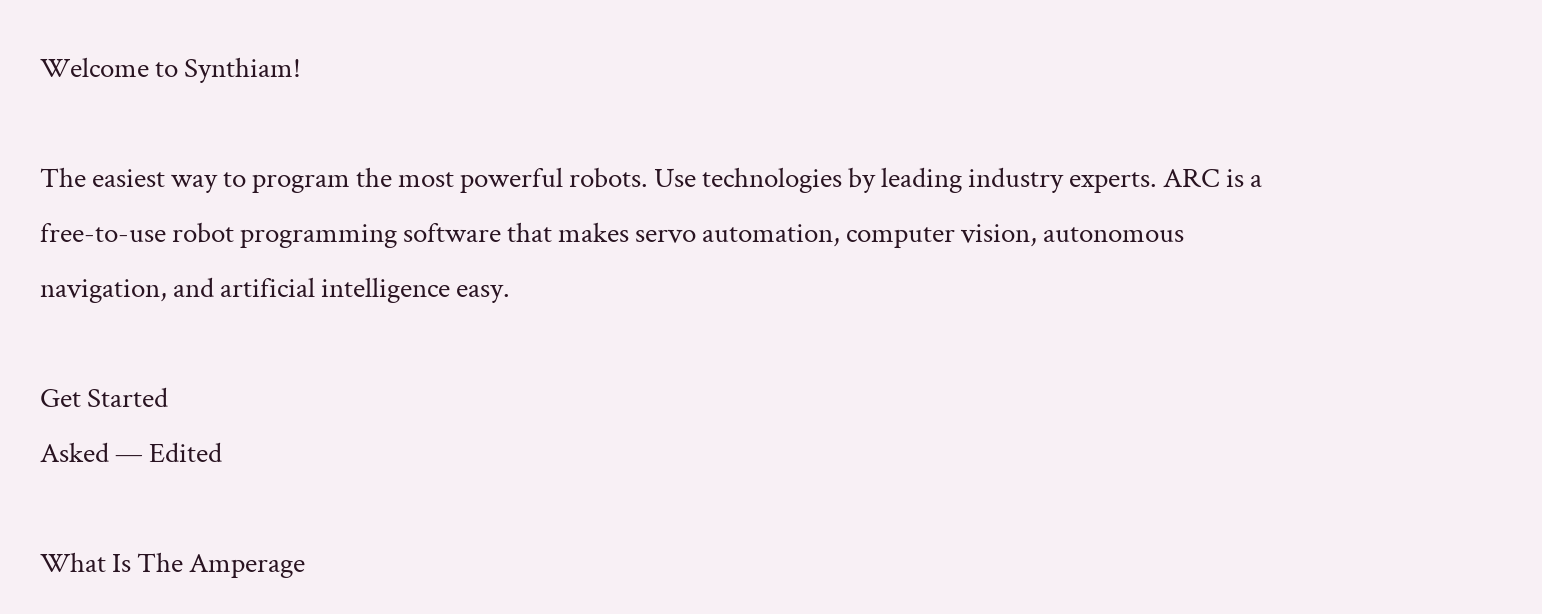Welcome to Synthiam!

The easiest way to program the most powerful robots. Use technologies by leading industry experts. ARC is a free-to-use robot programming software that makes servo automation, computer vision, autonomous navigation, and artificial intelligence easy.

Get Started
Asked — Edited

What Is The Amperage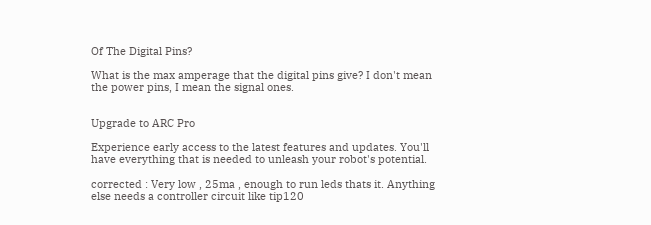Of The Digital Pins?

What is the max amperage that the digital pins give? I don't mean the power pins, I mean the signal ones.


Upgrade to ARC Pro

Experience early access to the latest features and updates. You'll have everything that is needed to unleash your robot's potential.

corrected : Very low , 25ma , enough to run leds thats it. Anything else needs a controller circuit like tip120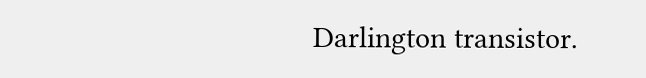Darlington transistor.